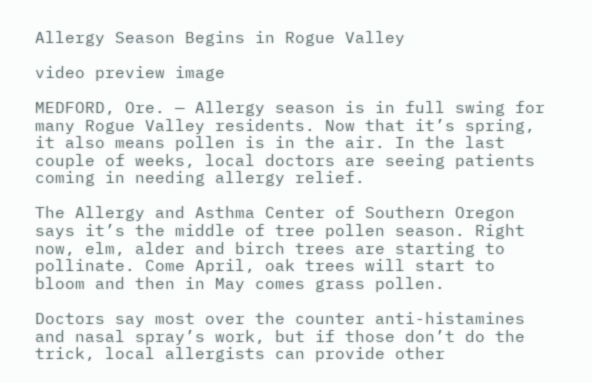Allergy Season Begins in Rogue Valley

video preview image

MEDFORD, Ore. — Allergy season is in full swing for many Rogue Valley residents. Now that it’s spring, it also means pollen is in the air. In the last couple of weeks, local doctors are seeing patients coming in needing allergy relief.

The Allergy and Asthma Center of Southern Oregon says it’s the middle of tree pollen season. Right now, elm, alder and birch trees are starting to pollinate. Come April, oak trees will start to bloom and then in May comes grass pollen.

Doctors say most over the counter anti-histamines and nasal spray’s work, but if those don’t do the trick, local allergists can provide other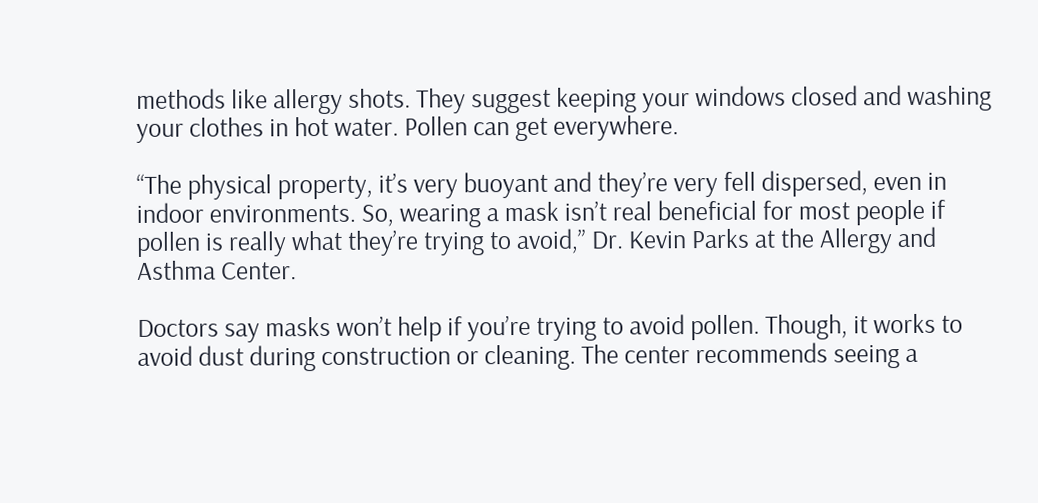methods like allergy shots. They suggest keeping your windows closed and washing your clothes in hot water. Pollen can get everywhere.

“The physical property, it’s very buoyant and they’re very fell dispersed, even in indoor environments. So, wearing a mask isn’t real beneficial for most people if pollen is really what they’re trying to avoid,” Dr. Kevin Parks at the Allergy and Asthma Center.

Doctors say masks won’t help if you’re trying to avoid pollen. Though, it works to avoid dust during construction or cleaning. The center recommends seeing a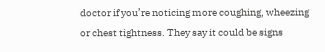doctor if you’re noticing more coughing, wheezing or chest tightness. They say it could be signs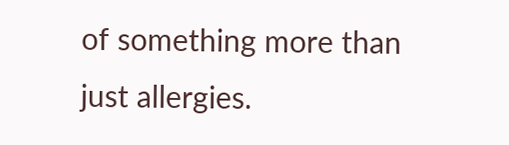of something more than just allergies.